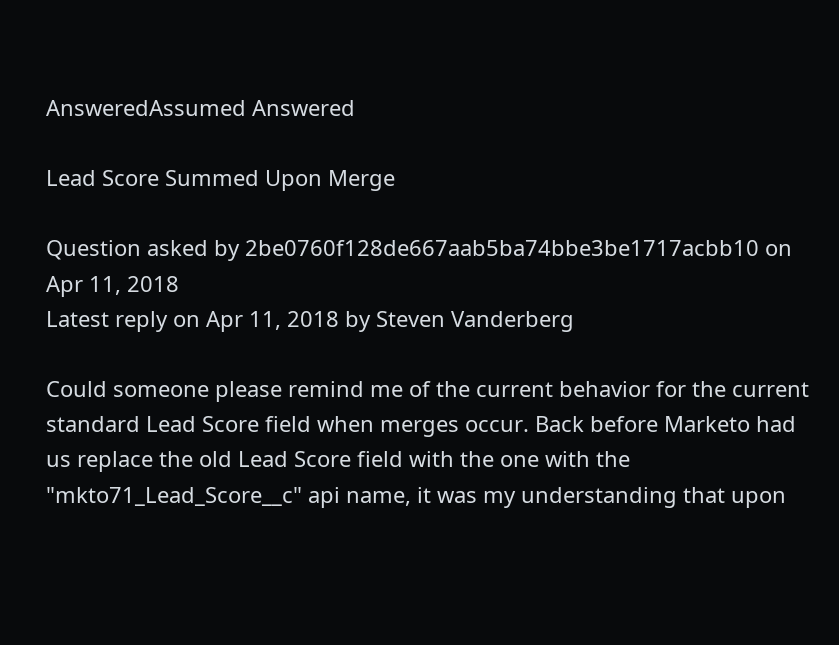AnsweredAssumed Answered

Lead Score Summed Upon Merge

Question asked by 2be0760f128de667aab5ba74bbe3be1717acbb10 on Apr 11, 2018
Latest reply on Apr 11, 2018 by Steven Vanderberg

Could someone please remind me of the current behavior for the current standard Lead Score field when merges occur. Back before Marketo had us replace the old Lead Score field with the one with the "mkto71_Lead_Score__c" api name, it was my understanding that upon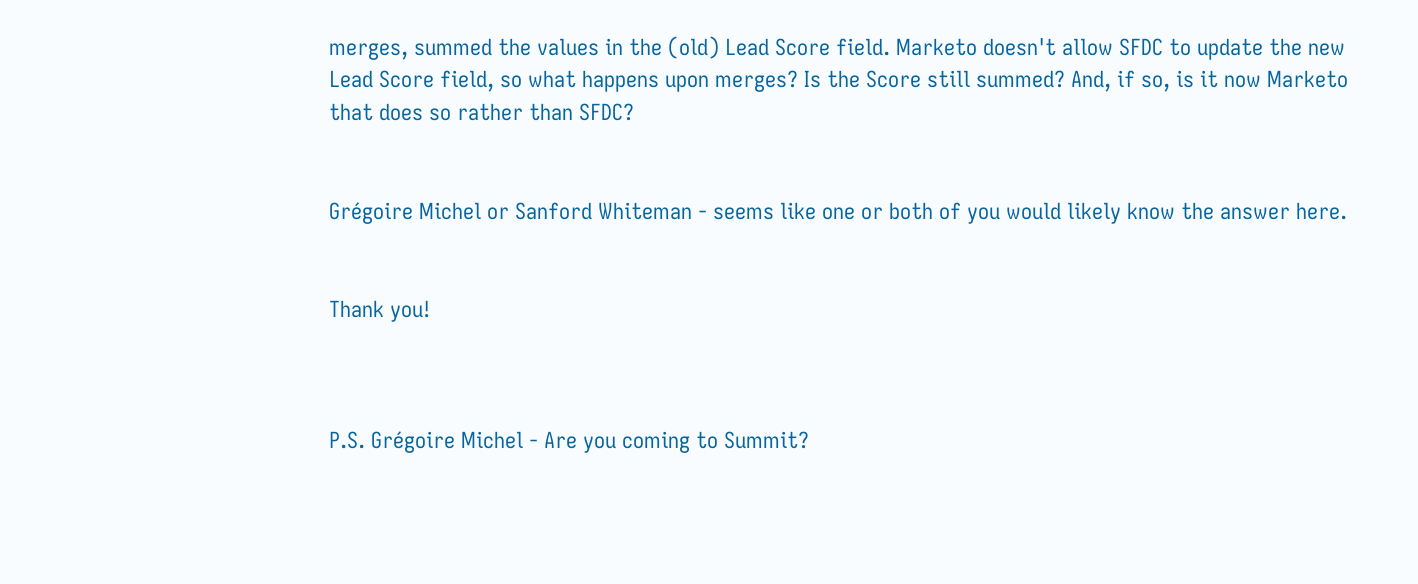merges, summed the values in the (old) Lead Score field. Marketo doesn't allow SFDC to update the new Lead Score field, so what happens upon merges? Is the Score still summed? And, if so, is it now Marketo that does so rather than SFDC?


Grégoire Michel or Sanford Whiteman - seems like one or both of you would likely know the answer here.


Thank you!



P.S. Grégoire Michel - Are you coming to Summit?